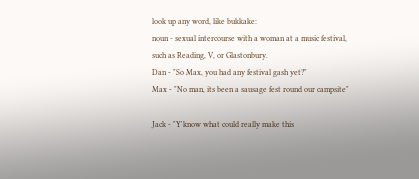look up any word, like bukkake:
noun - sexual intercourse with a woman at a music festival, such as Reading, V, or Glastonbury.
Dan - "So Max, you had any festival gash yet?"
Max - "No man, its been a sausage fest round our campsite"

Jack - "Y'know what could really make this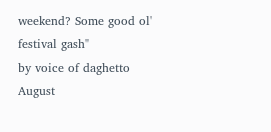weekend? Some good ol' festival gash"
by voice of daghetto August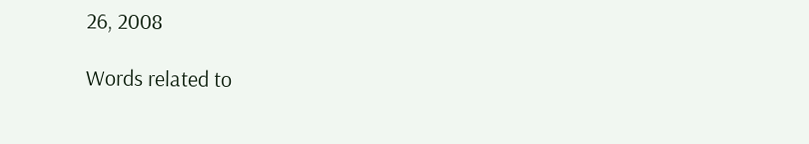26, 2008

Words related to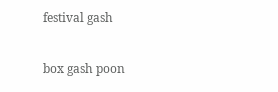festival gash

box gash poon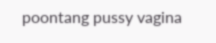poontang pussy vagina